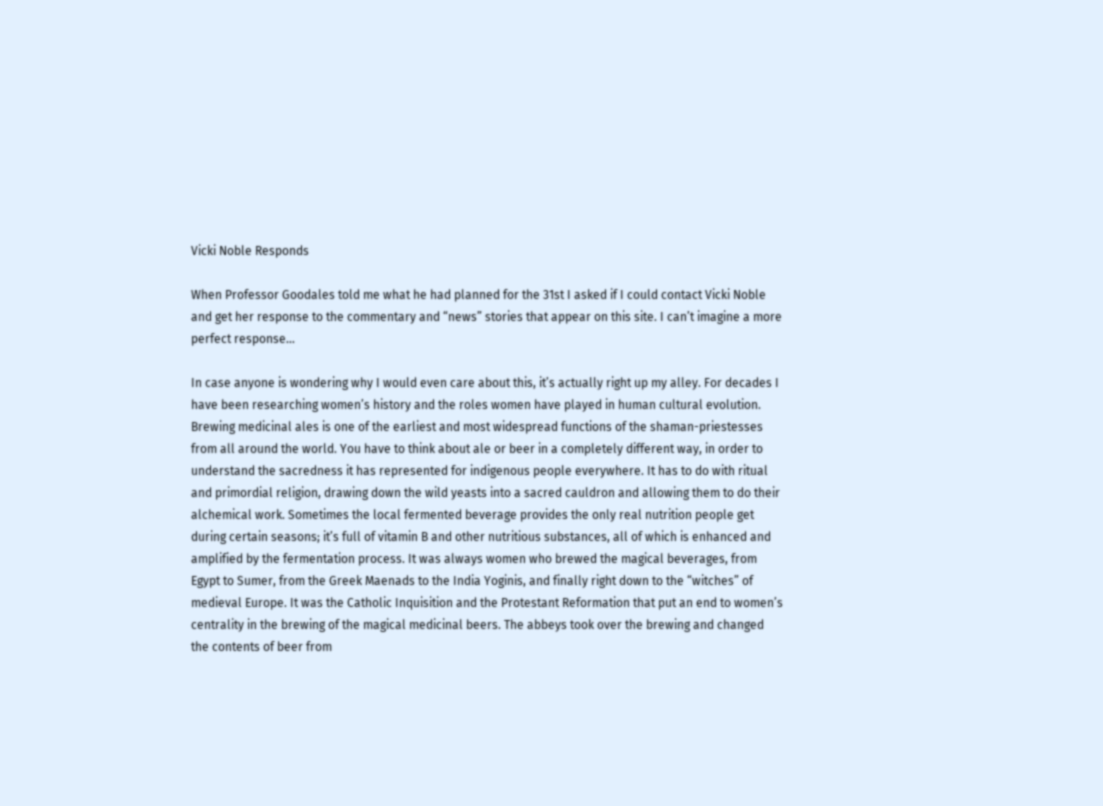Vicki Noble Responds

When Professor Goodales told me what he had planned for the 31st I asked if I could contact Vicki Noble and get her response to the commentary and “news” stories that appear on this site. I can’t imagine a more perfect response…

In case anyone is wondering why I would even care about this, it’s actually right up my alley. For decades I have been researching women’s history and the roles women have played in human cultural evolution. Brewing medicinal ales is one of the earliest and most widespread functions of the shaman-priestesses from all around the world. You have to think about ale or beer in a completely different way, in order to understand the sacredness it has represented for indigenous people everywhere. It has to do with ritual and primordial religion, drawing down the wild yeasts into a sacred cauldron and allowing them to do their alchemical work. Sometimes the local fermented beverage provides the only real nutrition people get during certain seasons; it’s full of vitamin B and other nutritious substances, all of which is enhanced and amplified by the fermentation process. It was always women who brewed the magical beverages, from Egypt to Sumer, from the Greek Maenads to the India Yoginis, and finally right down to the “witches” of medieval Europe. It was the Catholic Inquisition and the Protestant Reformation that put an end to women’s centrality in the brewing of the magical medicinal beers. The abbeys took over the brewing and changed the contents of beer from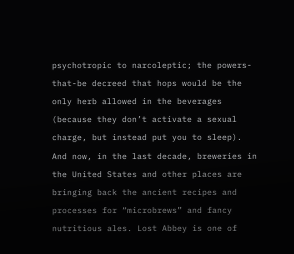psychotropic to narcoleptic; the powers-that-be decreed that hops would be the only herb allowed in the beverages (because they don’t activate a sexual charge, but instead put you to sleep). And now, in the last decade, breweries in the United States and other places are bringing back the ancient recipes and processes for “microbrews” and fancy nutritious ales. Lost Abbey is one of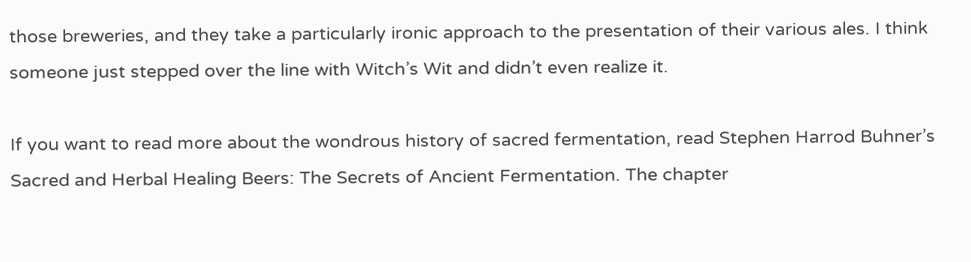those breweries, and they take a particularly ironic approach to the presentation of their various ales. I think someone just stepped over the line with Witch’s Wit and didn’t even realize it.

If you want to read more about the wondrous history of sacred fermentation, read Stephen Harrod Buhner’s Sacred and Herbal Healing Beers: The Secrets of Ancient Fermentation. The chapter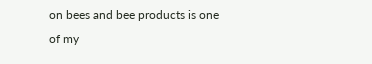on bees and bee products is one of my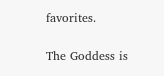favorites.

The Goddess is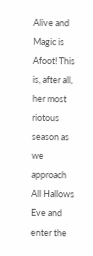Alive and Magic is Afoot! This is, after all, her most riotous season as we approach All Hallows Eve and enter the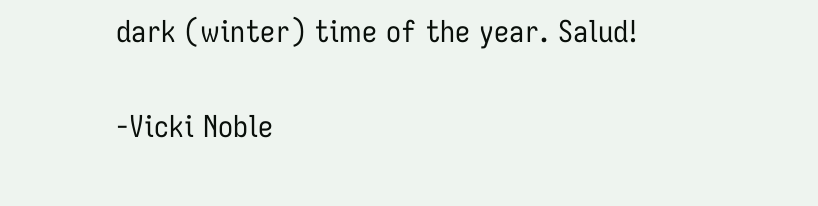dark (winter) time of the year. Salud!

-Vicki Noble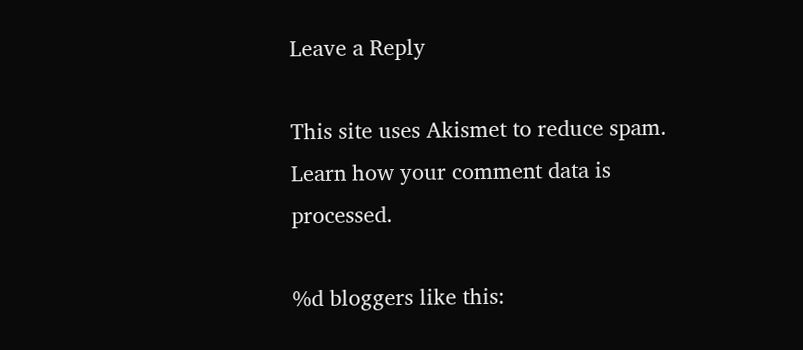Leave a Reply

This site uses Akismet to reduce spam. Learn how your comment data is processed.

%d bloggers like this: